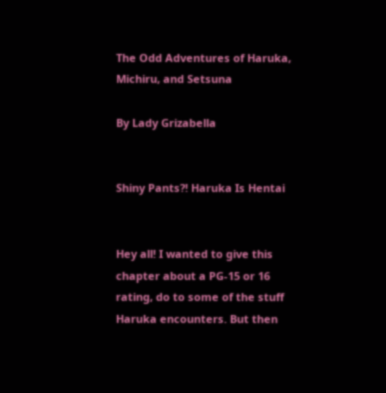The Odd Adventures of Haruka, Michiru, and Setsuna

By Lady Grizabella


Shiny Pants?! Haruka Is Hentai


Hey all! I wanted to give this chapter about a PG-15 or 16 rating, do to some of the stuff Haruka encounters. But then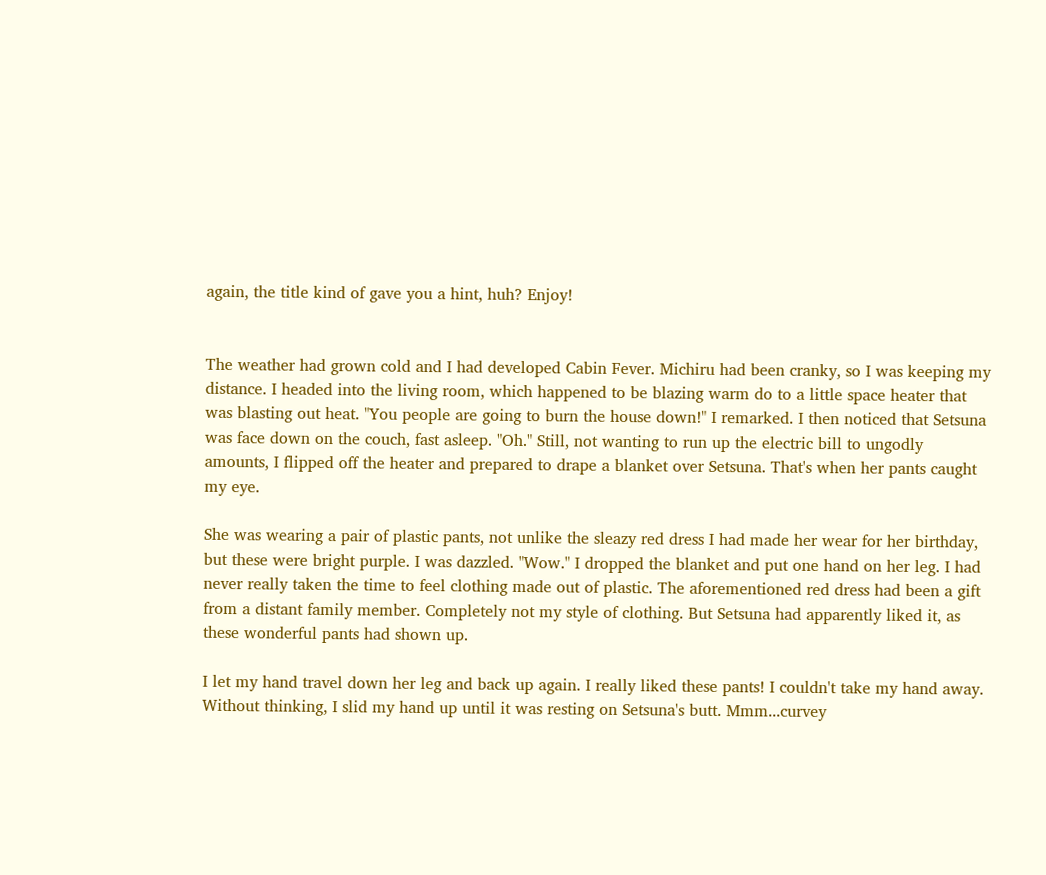again, the title kind of gave you a hint, huh? Enjoy!


The weather had grown cold and I had developed Cabin Fever. Michiru had been cranky, so I was keeping my distance. I headed into the living room, which happened to be blazing warm do to a little space heater that was blasting out heat. "You people are going to burn the house down!" I remarked. I then noticed that Setsuna was face down on the couch, fast asleep. "Oh." Still, not wanting to run up the electric bill to ungodly amounts, I flipped off the heater and prepared to drape a blanket over Setsuna. That's when her pants caught my eye.

She was wearing a pair of plastic pants, not unlike the sleazy red dress I had made her wear for her birthday, but these were bright purple. I was dazzled. "Wow." I dropped the blanket and put one hand on her leg. I had never really taken the time to feel clothing made out of plastic. The aforementioned red dress had been a gift from a distant family member. Completely not my style of clothing. But Setsuna had apparently liked it, as these wonderful pants had shown up.

I let my hand travel down her leg and back up again. I really liked these pants! I couldn't take my hand away. Without thinking, I slid my hand up until it was resting on Setsuna's butt. Mmm...curvey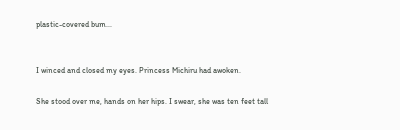plastic-covered bum...


I winced and closed my eyes. Princess Michiru had awoken.

She stood over me, hands on her hips. I swear, she was ten feet tall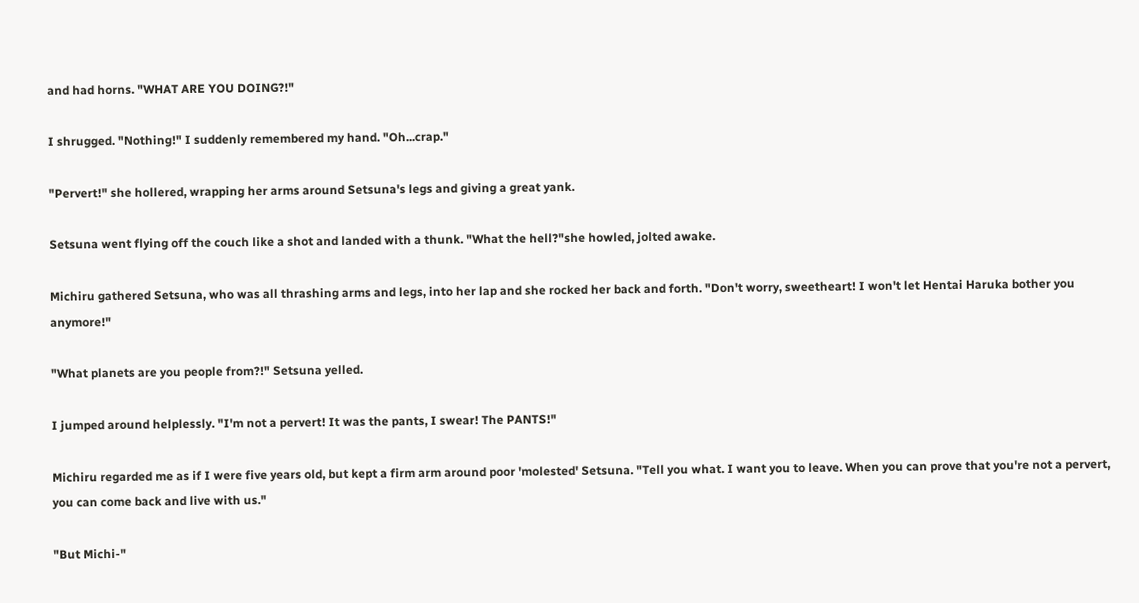and had horns. "WHAT ARE YOU DOING?!"

I shrugged. "Nothing!" I suddenly remembered my hand. "Oh...crap."

"Pervert!" she hollered, wrapping her arms around Setsuna's legs and giving a great yank.

Setsuna went flying off the couch like a shot and landed with a thunk. "What the hell?"she howled, jolted awake.

Michiru gathered Setsuna, who was all thrashing arms and legs, into her lap and she rocked her back and forth. "Don't worry, sweetheart! I won't let Hentai Haruka bother you anymore!"

"What planets are you people from?!" Setsuna yelled.

I jumped around helplessly. "I'm not a pervert! It was the pants, I swear! The PANTS!"

Michiru regarded me as if I were five years old, but kept a firm arm around poor 'molested' Setsuna. "Tell you what. I want you to leave. When you can prove that you're not a pervert, you can come back and live with us."

"But Michi-"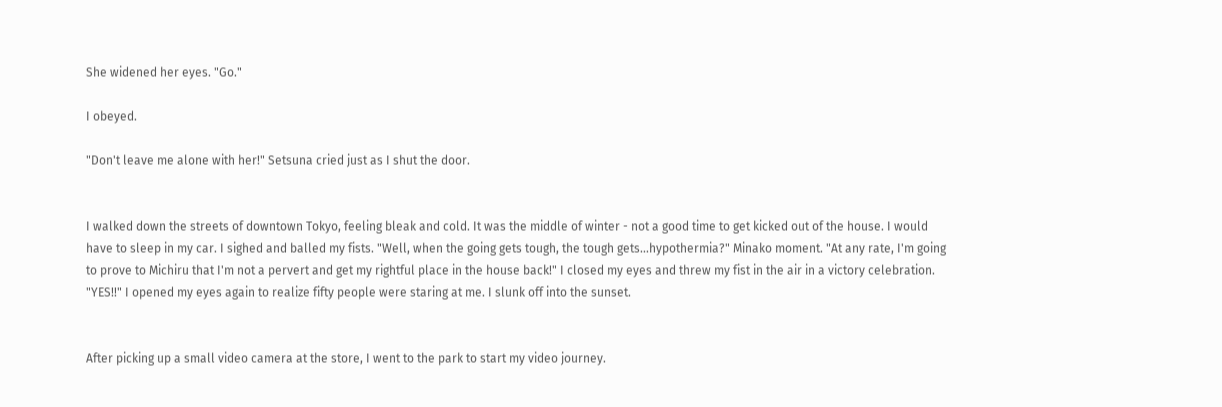She widened her eyes. "Go."

I obeyed.

"Don't leave me alone with her!" Setsuna cried just as I shut the door.


I walked down the streets of downtown Tokyo, feeling bleak and cold. It was the middle of winter - not a good time to get kicked out of the house. I would have to sleep in my car. I sighed and balled my fists. "Well, when the going gets tough, the tough gets...hypothermia?" Minako moment. "At any rate, I'm going to prove to Michiru that I'm not a pervert and get my rightful place in the house back!" I closed my eyes and threw my fist in the air in a victory celebration. "YES!!" I opened my eyes again to realize fifty people were staring at me. I slunk off into the sunset.


After picking up a small video camera at the store, I went to the park to start my video journey.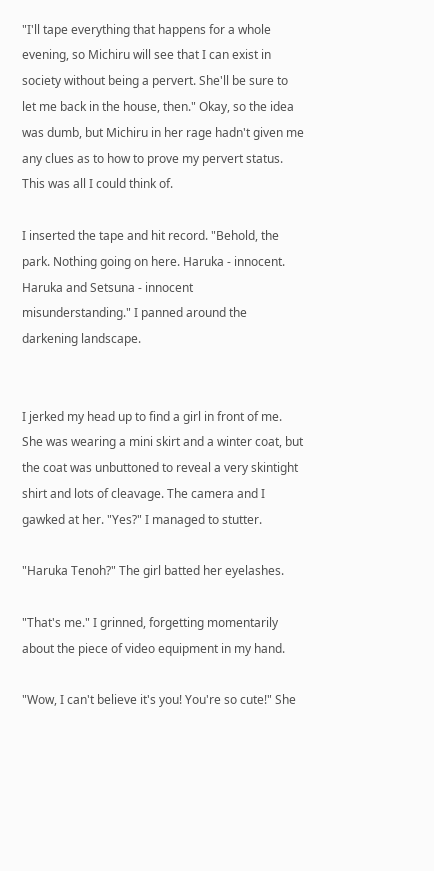"I'll tape everything that happens for a whole evening, so Michiru will see that I can exist in society without being a pervert. She'll be sure to let me back in the house, then." Okay, so the idea was dumb, but Michiru in her rage hadn't given me any clues as to how to prove my pervert status. This was all I could think of.

I inserted the tape and hit record. "Behold, the park. Nothing going on here. Haruka - innocent. Haruka and Setsuna - innocent misunderstanding." I panned around the darkening landscape.


I jerked my head up to find a girl in front of me. She was wearing a mini skirt and a winter coat, but the coat was unbuttoned to reveal a very skintight shirt and lots of cleavage. The camera and I gawked at her. "Yes?" I managed to stutter.

"Haruka Tenoh?" The girl batted her eyelashes.

"That's me." I grinned, forgetting momentarily about the piece of video equipment in my hand.

"Wow, I can't believe it's you! You're so cute!" She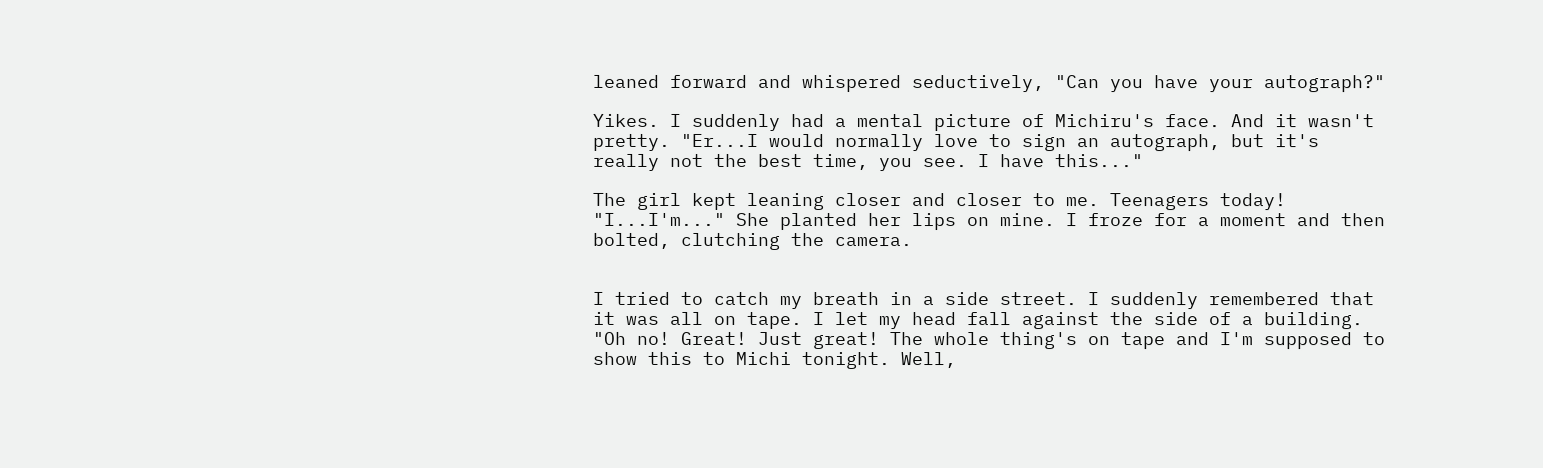leaned forward and whispered seductively, "Can you have your autograph?"

Yikes. I suddenly had a mental picture of Michiru's face. And it wasn't pretty. "Er...I would normally love to sign an autograph, but it's really not the best time, you see. I have this..."

The girl kept leaning closer and closer to me. Teenagers today! "I...I'm..." She planted her lips on mine. I froze for a moment and then bolted, clutching the camera.


I tried to catch my breath in a side street. I suddenly remembered that it was all on tape. I let my head fall against the side of a building. "Oh no! Great! Just great! The whole thing's on tape and I'm supposed to show this to Michi tonight. Well,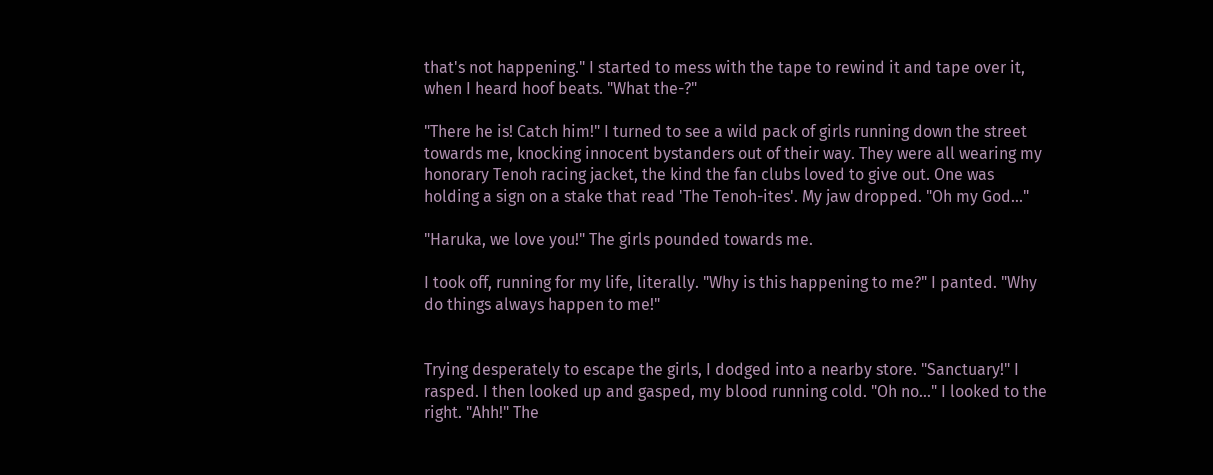that's not happening." I started to mess with the tape to rewind it and tape over it, when I heard hoof beats. "What the-?"

"There he is! Catch him!" I turned to see a wild pack of girls running down the street towards me, knocking innocent bystanders out of their way. They were all wearing my honorary Tenoh racing jacket, the kind the fan clubs loved to give out. One was holding a sign on a stake that read 'The Tenoh-ites'. My jaw dropped. "Oh my God..."

"Haruka, we love you!" The girls pounded towards me.

I took off, running for my life, literally. "Why is this happening to me?" I panted. "Why do things always happen to me!"


Trying desperately to escape the girls, I dodged into a nearby store. "Sanctuary!" I rasped. I then looked up and gasped, my blood running cold. "Oh no..." I looked to the right. "Ahh!" The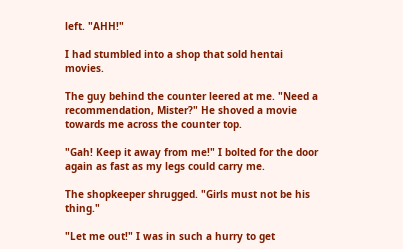left. "AHH!"

I had stumbled into a shop that sold hentai movies.

The guy behind the counter leered at me. "Need a recommendation, Mister?" He shoved a movie towards me across the counter top.

"Gah! Keep it away from me!" I bolted for the door again as fast as my legs could carry me.

The shopkeeper shrugged. "Girls must not be his thing."

"Let me out!" I was in such a hurry to get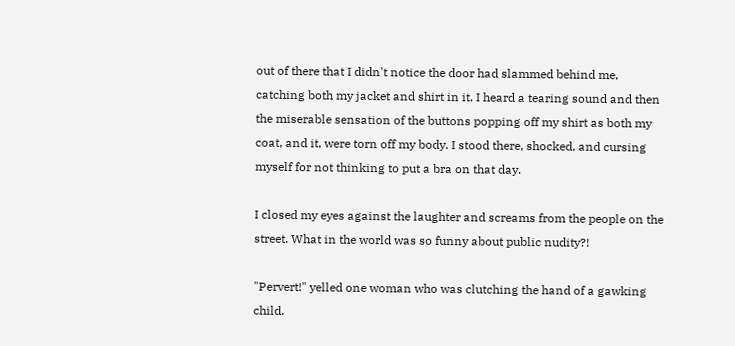out of there that I didn't notice the door had slammed behind me, catching both my jacket and shirt in it. I heard a tearing sound and then the miserable sensation of the buttons popping off my shirt as both my coat, and it, were torn off my body. I stood there, shocked, and cursing myself for not thinking to put a bra on that day.

I closed my eyes against the laughter and screams from the people on the street. What in the world was so funny about public nudity?!

"Pervert!" yelled one woman who was clutching the hand of a gawking child.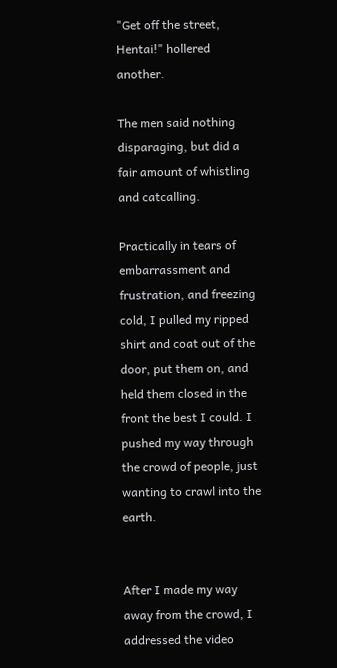"Get off the street, Hentai!" hollered another.

The men said nothing disparaging, but did a fair amount of whistling and catcalling.

Practically in tears of embarrassment and frustration, and freezing cold, I pulled my ripped shirt and coat out of the door, put them on, and held them closed in the front the best I could. I pushed my way through the crowd of people, just wanting to crawl into the earth.


After I made my way away from the crowd, I addressed the video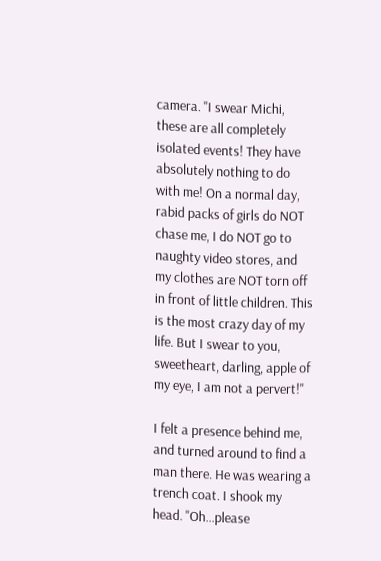camera. "I swear Michi, these are all completely isolated events! They have absolutely nothing to do with me! On a normal day, rabid packs of girls do NOT chase me, I do NOT go to naughty video stores, and my clothes are NOT torn off in front of little children. This is the most crazy day of my life. But I swear to you, sweetheart, darling, apple of my eye, I am not a pervert!"

I felt a presence behind me, and turned around to find a man there. He was wearing a trench coat. I shook my head. "Oh...please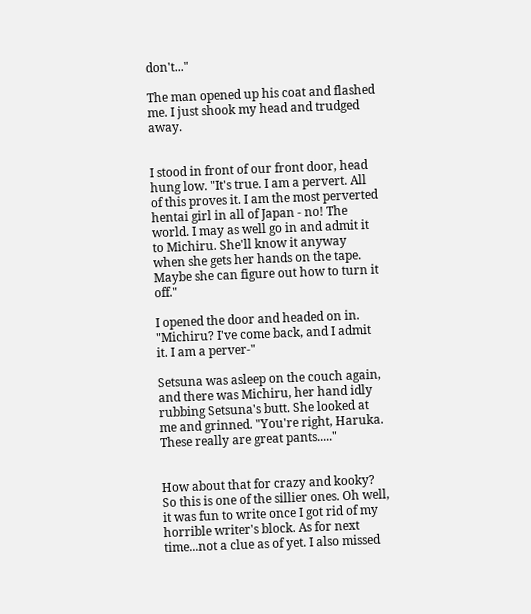don't..."

The man opened up his coat and flashed me. I just shook my head and trudged away.


I stood in front of our front door, head hung low. "It's true. I am a pervert. All of this proves it. I am the most perverted hentai girl in all of Japan - no! The world. I may as well go in and admit it to Michiru. She'll know it anyway when she gets her hands on the tape. Maybe she can figure out how to turn it off."

I opened the door and headed on in. "Michiru? I've come back, and I admit it. I am a perver-"

Setsuna was asleep on the couch again, and there was Michiru, her hand idly rubbing Setsuna's butt. She looked at me and grinned. "You're right, Haruka. These really are great pants....."


How about that for crazy and kooky? So this is one of the sillier ones. Oh well, it was fun to write once I got rid of my horrible writer's block. As for next time...not a clue as of yet. I also missed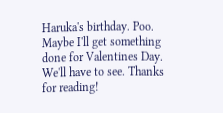Haruka's birthday. Poo. Maybe I'll get something done for Valentines Day. We'll have to see. Thanks for reading!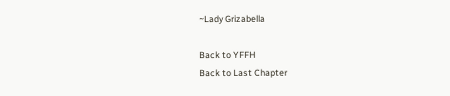~Lady Grizabella

Back to YFFH
Back to Last Chapter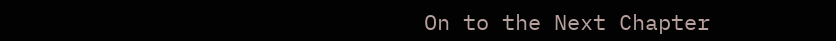On to the Next Chapter